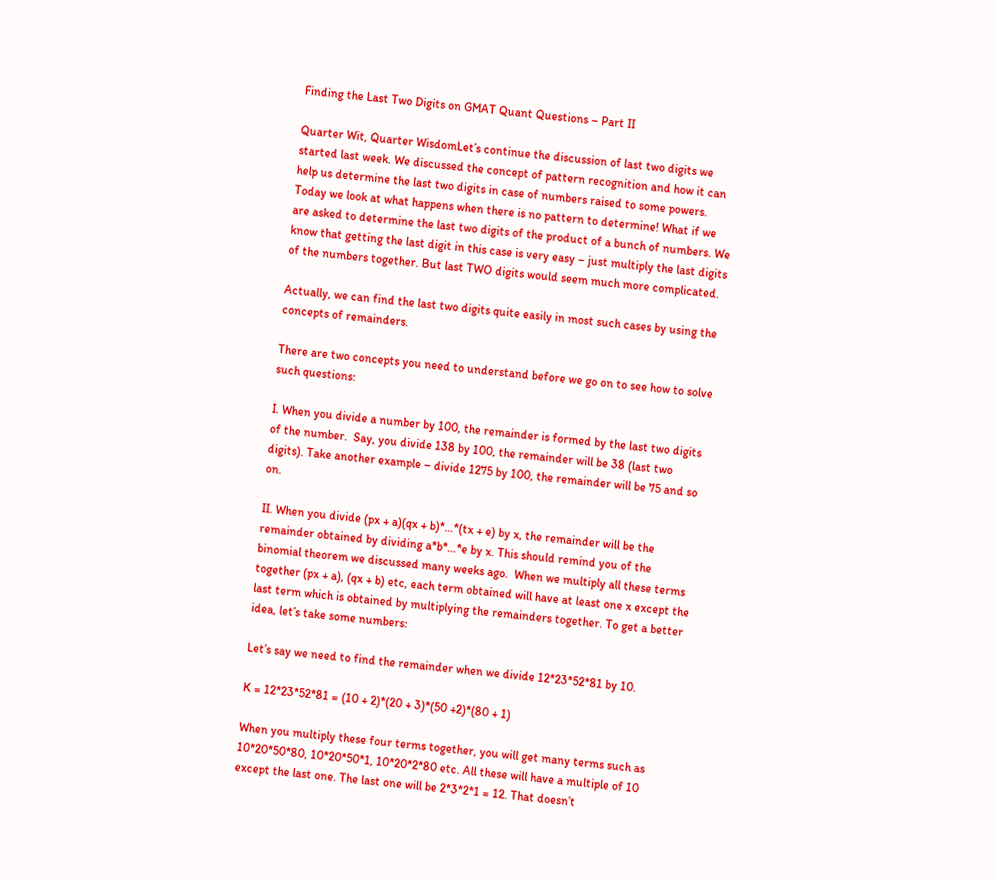Finding the Last Two Digits on GMAT Quant Questions – Part II

Quarter Wit, Quarter WisdomLet’s continue the discussion of last two digits we started last week. We discussed the concept of pattern recognition and how it can help us determine the last two digits in case of numbers raised to some powers. Today we look at what happens when there is no pattern to determine! What if we are asked to determine the last two digits of the product of a bunch of numbers. We know that getting the last digit in this case is very easy – just multiply the last digits of the numbers together. But last TWO digits would seem much more complicated.

Actually, we can find the last two digits quite easily in most such cases by using the concepts of remainders.

There are two concepts you need to understand before we go on to see how to solve such questions:

I. When you divide a number by 100, the remainder is formed by the last two digits of the number.  Say, you divide 138 by 100, the remainder will be 38 (last two digits). Take another example – divide 1275 by 100, the remainder will be 75 and so on.

II. When you divide (px + a)(qx + b)*…*(tx + e) by x, the remainder will be the remainder obtained by dividing a*b*…*e by x. This should remind you of the binomial theorem we discussed many weeks ago.  When we multiply all these terms together (px + a), (qx + b) etc, each term obtained will have at least one x except the last term which is obtained by multiplying the remainders together. To get a better idea, let’s take some numbers:

Let’s say we need to find the remainder when we divide 12*23*52*81 by 10.

K = 12*23*52*81 = (10 + 2)*(20 + 3)*(50 +2)*(80 + 1)

When you multiply these four terms together, you will get many terms such as 10*20*50*80, 10*20*50*1, 10*20*2*80 etc. All these will have a multiple of 10 except the last one. The last one will be 2*3*2*1 = 12. That doesn’t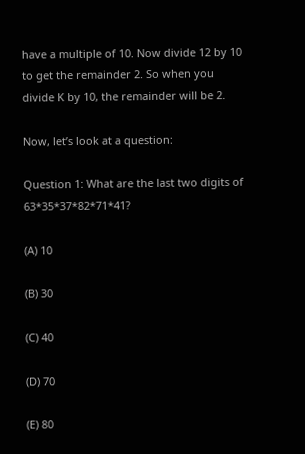have a multiple of 10. Now divide 12 by 10 to get the remainder 2. So when you divide K by 10, the remainder will be 2.

Now, let’s look at a question:

Question 1: What are the last two digits of 63*35*37*82*71*41?

(A) 10

(B) 30

(C) 40

(D) 70

(E) 80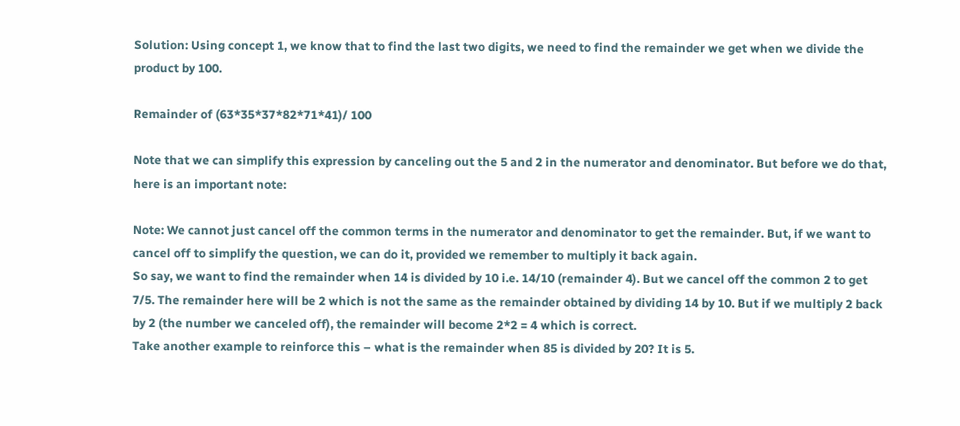Solution: Using concept 1, we know that to find the last two digits, we need to find the remainder we get when we divide the product by 100.

Remainder of (63*35*37*82*71*41)/ 100

Note that we can simplify this expression by canceling out the 5 and 2 in the numerator and denominator. But before we do that, here is an important note:

Note: We cannot just cancel off the common terms in the numerator and denominator to get the remainder. But, if we want to cancel off to simplify the question, we can do it, provided we remember to multiply it back again.
So say, we want to find the remainder when 14 is divided by 10 i.e. 14/10 (remainder 4). But we cancel off the common 2 to get 7/5. The remainder here will be 2 which is not the same as the remainder obtained by dividing 14 by 10. But if we multiply 2 back by 2 (the number we canceled off), the remainder will become 2*2 = 4 which is correct.
Take another example to reinforce this – what is the remainder when 85 is divided by 20? It is 5.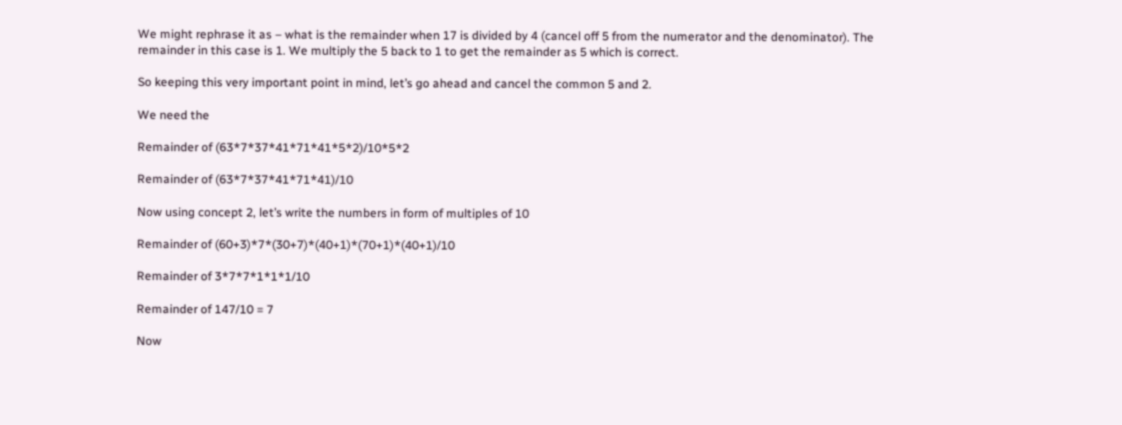We might rephrase it as – what is the remainder when 17 is divided by 4 (cancel off 5 from the numerator and the denominator). The remainder in this case is 1. We multiply the 5 back to 1 to get the remainder as 5 which is correct.

So keeping this very important point in mind, let’s go ahead and cancel the common 5 and 2.

We need the

Remainder of (63*7*37*41*71*41*5*2)/10*5*2

Remainder of (63*7*37*41*71*41)/10

Now using concept 2, let’s write the numbers in form of multiples of 10

Remainder of (60+3)*7*(30+7)*(40+1)*(70+1)*(40+1)/10

Remainder of 3*7*7*1*1*1/10

Remainder of 147/10 = 7

Now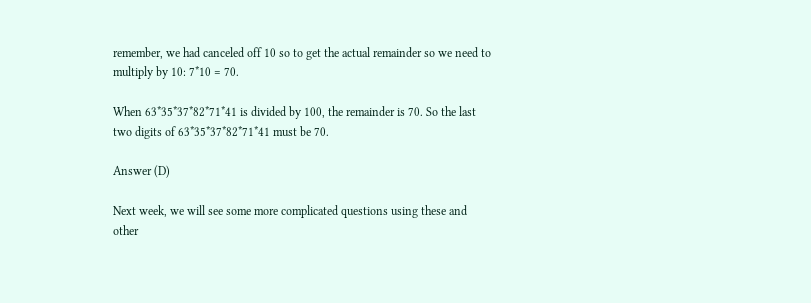remember, we had canceled off 10 so to get the actual remainder so we need to multiply by 10: 7*10 = 70.

When 63*35*37*82*71*41 is divided by 100, the remainder is 70. So the last two digits of 63*35*37*82*71*41 must be 70.

Answer (D)

Next week, we will see some more complicated questions using these and other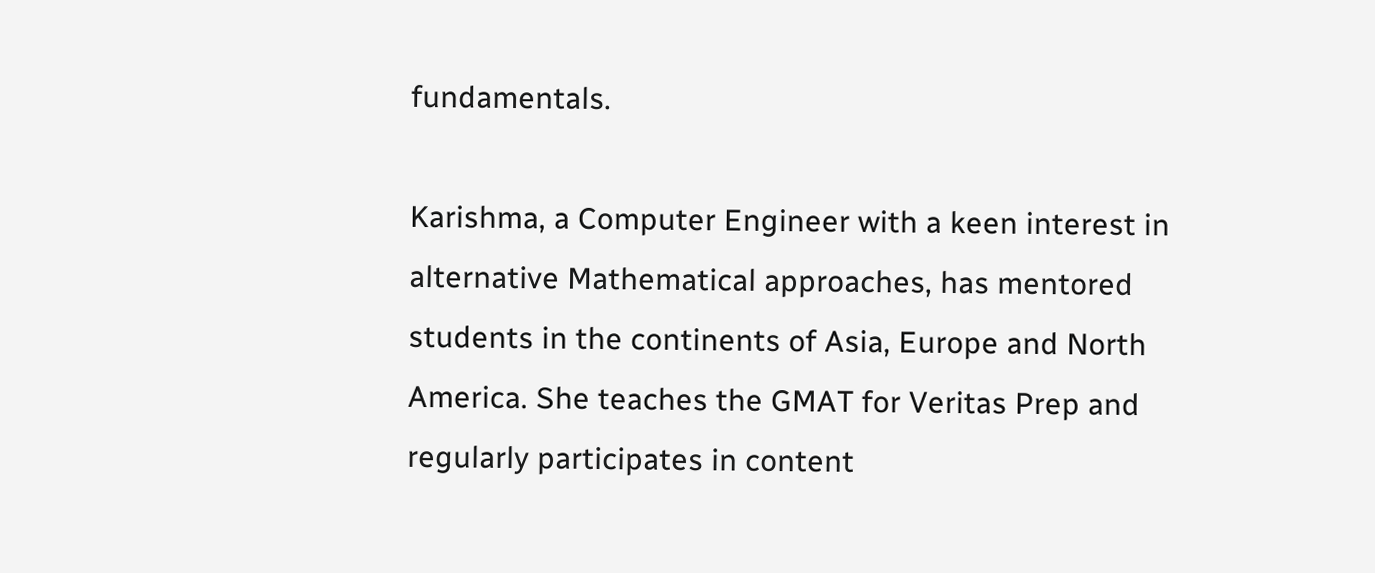fundamentals.

Karishma, a Computer Engineer with a keen interest in alternative Mathematical approaches, has mentored students in the continents of Asia, Europe and North America. She teaches the GMAT for Veritas Prep and regularly participates in content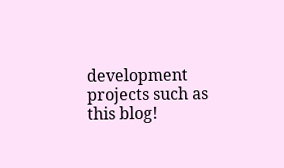development projects such as this blog!